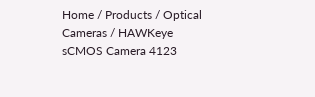Home / Products / Optical Cameras / HAWKeye sCMOS Camera 4123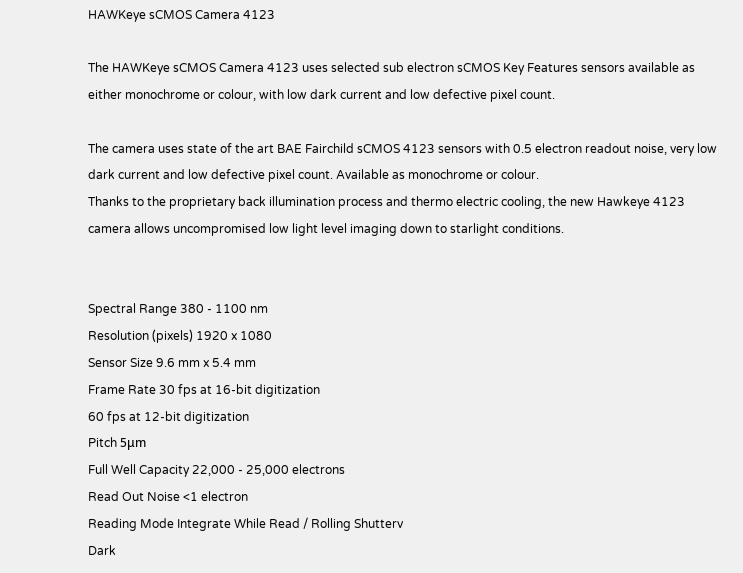HAWKeye sCMOS Camera 4123

The HAWKeye sCMOS Camera 4123 uses selected sub electron sCMOS Key Features sensors available as either monochrome or colour, with low dark current and low defective pixel count.

The camera uses state of the art BAE Fairchild sCMOS 4123 sensors with 0.5 electron readout noise, very low dark current and low defective pixel count. Available as monochrome or colour.
Thanks to the proprietary back illumination process and thermo electric cooling, the new Hawkeye 4123 camera allows uncompromised low light level imaging down to starlight conditions.


Spectral Range 380 - 1100 nm
Resolution (pixels) 1920 x 1080
Sensor Size 9.6 mm x 5.4 mm
Frame Rate 30 fps at 16-bit digitization
60 fps at 12-bit digitization
Pitch 5μm
Full Well Capacity 22,000 - 25,000 electrons
Read Out Noise <1 electron
Reading Mode Integrate While Read / Rolling Shutterv
Dark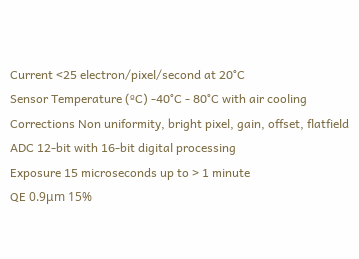Current <25 electron/pixel/second at 20°C
Sensor Temperature (ºC) -40°C - 80°C with air cooling
Corrections Non uniformity, bright pixel, gain, offset, flatfield
ADC 12-bit with 16-bit digital processing
Exposure 15 microseconds up to > 1 minute
QE 0.9μm 15%